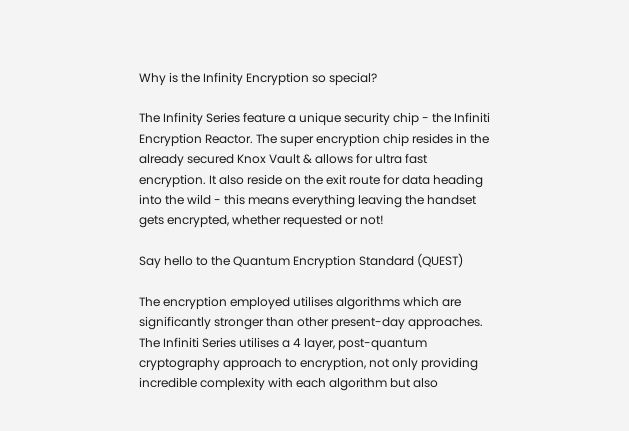Why is the Infinity Encryption so special?

The Infinity Series feature a unique security chip - the Infiniti Encryption Reactor. The super encryption chip resides in the already secured Knox Vault & allows for ultra fast encryption. It also reside on the exit route for data heading into the wild - this means everything leaving the handset gets encrypted, whether requested or not!

Say hello to the Quantum Encryption Standard (QUEST)

The encryption employed utilises algorithms which are significantly stronger than other present-day approaches. The Infiniti Series utilises a 4 layer, post-quantum cryptography approach to encryption, not only providing incredible complexity with each algorithm but also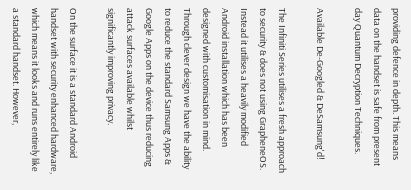providing defence in depth. This means data on the handset is safe from present day Quantum Decryption Techniques.

Available De-Googled & DeSamsung'd!

The Infiniti Series utilises a fresh approach to security & does not using GrapheneOS. Instead it utilises a heavily modified Android installation which has been designed with customisation in mind. Through clever design we have the ability to reduce the standard Samsung Apps & Google Apps on the device thus reducing attack surfaces available whilst significantly improving privacy.

On the surface it is a standard Android handset with security enhanced hardware, which means it looks and runs entirely like a standard handset. However,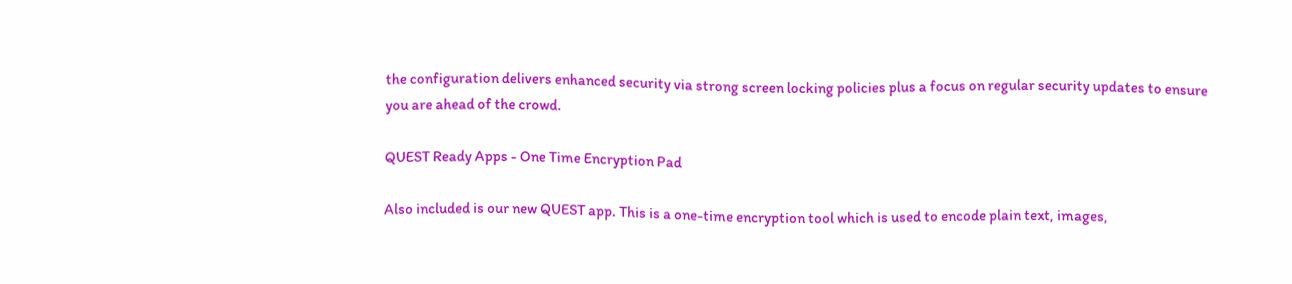the configuration delivers enhanced security via strong screen locking policies plus a focus on regular security updates to ensure you are ahead of the crowd.

QUEST Ready Apps - One Time Encryption Pad

Also included is our new QUEST app. This is a one-time encryption tool which is used to encode plain text, images,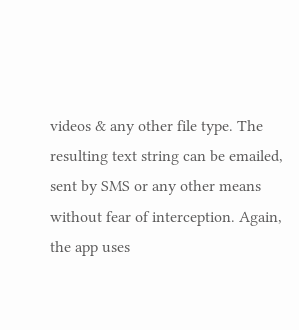videos & any other file type. The resulting text string can be emailed, sent by SMS or any other means without fear of interception. Again, the app uses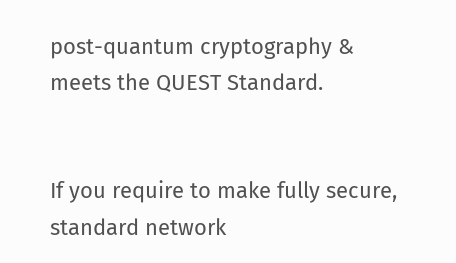post-quantum cryptography & meets the QUEST Standard.


If you require to make fully secure, standard network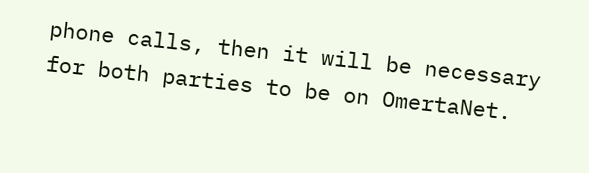phone calls, then it will be necessary for both parties to be on OmertaNet.